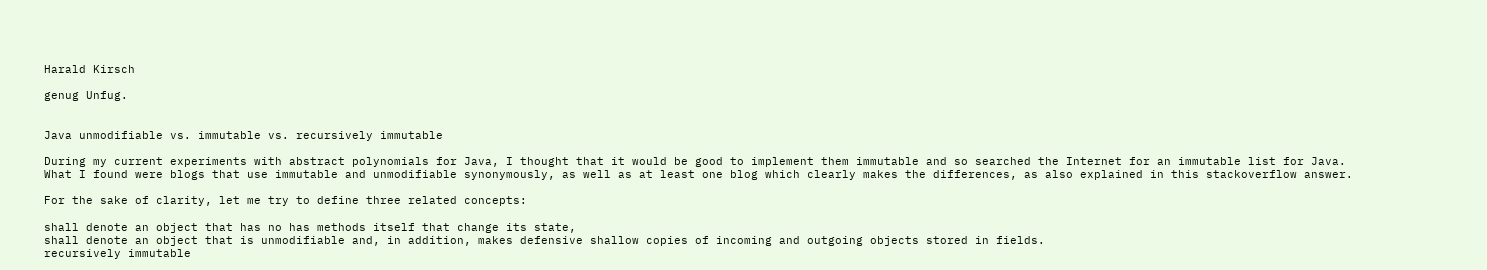Harald Kirsch

genug Unfug.


Java unmodifiable vs. immutable vs. recursively immutable

During my current experiments with abstract polynomials for Java, I thought that it would be good to implement them immutable and so searched the Internet for an immutable list for Java. What I found were blogs that use immutable and unmodifiable synonymously, as well as at least one blog which clearly makes the differences, as also explained in this stackoverflow answer.

For the sake of clarity, let me try to define three related concepts:

shall denote an object that has no has methods itself that change its state,
shall denote an object that is unmodifiable and, in addition, makes defensive shallow copies of incoming and outgoing objects stored in fields.
recursively immutable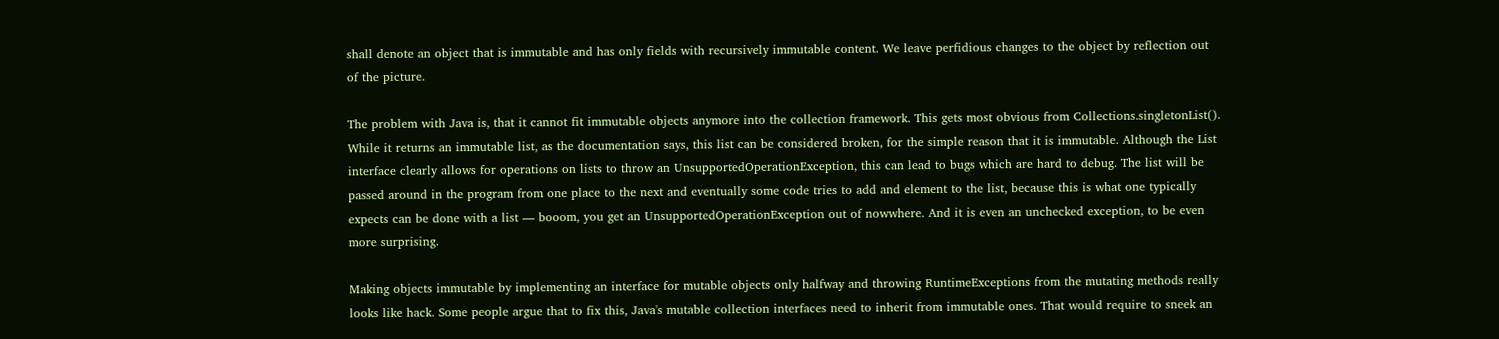shall denote an object that is immutable and has only fields with recursively immutable content. We leave perfidious changes to the object by reflection out of the picture.

The problem with Java is, that it cannot fit immutable objects anymore into the collection framework. This gets most obvious from Collections.singletonList(). While it returns an immutable list, as the documentation says, this list can be considered broken, for the simple reason that it is immutable. Although the List interface clearly allows for operations on lists to throw an UnsupportedOperationException, this can lead to bugs which are hard to debug. The list will be passed around in the program from one place to the next and eventually some code tries to add and element to the list, because this is what one typically expects can be done with a list — booom, you get an UnsupportedOperationException out of nowwhere. And it is even an unchecked exception, to be even more surprising.

Making objects immutable by implementing an interface for mutable objects only halfway and throwing RuntimeExceptions from the mutating methods really looks like hack. Some people argue that to fix this, Java's mutable collection interfaces need to inherit from immutable ones. That would require to sneek an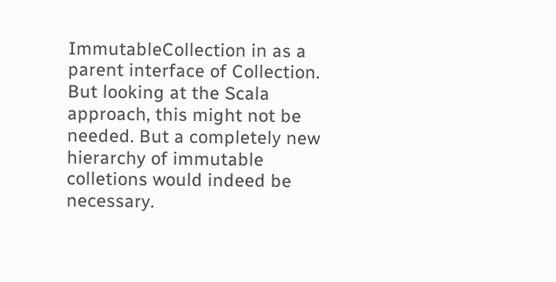ImmutableCollection in as a parent interface of Collection. But looking at the Scala approach, this might not be needed. But a completely new hierarchy of immutable colletions would indeed be necessary.